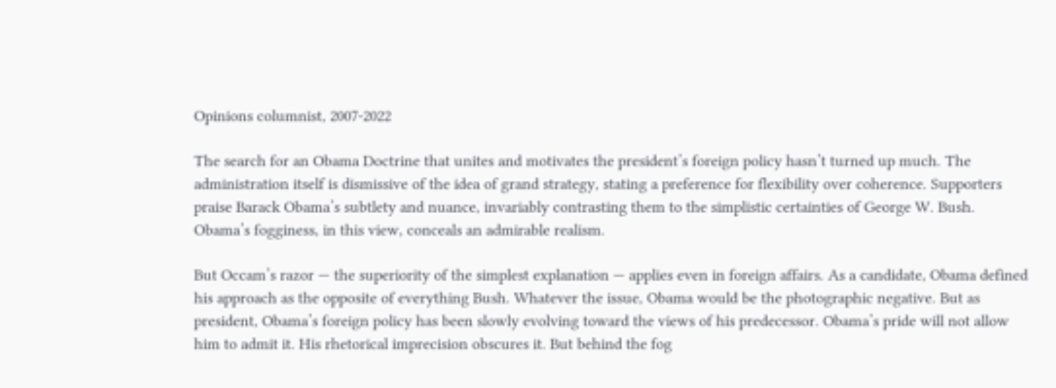Opinions columnist, 2007-2022

The search for an Obama Doctrine that unites and motivates the president’s foreign policy hasn’t turned up much. The administration itself is dismissive of the idea of grand strategy, stating a preference for flexibility over coherence. Supporters praise Barack Obama’s subtlety and nuance, invariably contrasting them to the simplistic certainties of George W. Bush. Obama’s fogginess, in this view, conceals an admirable realism.

But Occam’s razor — the superiority of the simplest explanation — applies even in foreign affairs. As a candidate, Obama defined his approach as the opposite of everything Bush. Whatever the issue, Obama would be the photographic negative. But as president, Obama’s foreign policy has been slowly evolving toward the views of his predecessor. Obama’s pride will not allow him to admit it. His rhetorical imprecision obscures it. But behind the fog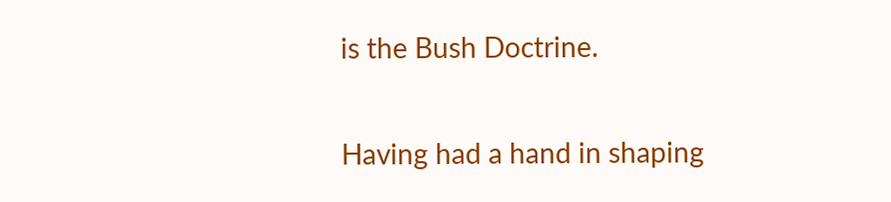is the Bush Doctrine.

Having had a hand in shaping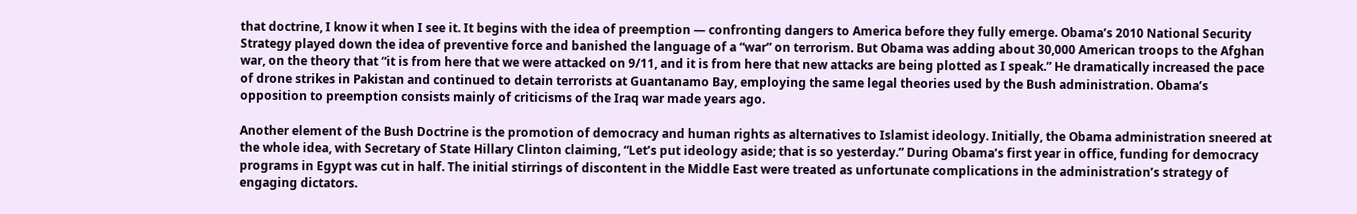that doctrine, I know it when I see it. It begins with the idea of preemption — confronting dangers to America before they fully emerge. Obama’s 2010 National Security Strategy played down the idea of preventive force and banished the language of a “war” on terrorism. But Obama was adding about 30,000 American troops to the Afghan war, on the theory that “it is from here that we were attacked on 9/11, and it is from here that new attacks are being plotted as I speak.” He dramatically increased the pace of drone strikes in Pakistan and continued to detain terrorists at Guantanamo Bay, employing the same legal theories used by the Bush administration. Obama’s opposition to preemption consists mainly of criticisms of the Iraq war made years ago.

Another element of the Bush Doctrine is the promotion of democracy and human rights as alternatives to Islamist ideology. Initially, the Obama administration sneered at the whole idea, with Secretary of State Hillary Clinton claiming, “Let’s put ideology aside; that is so yesterday.” During Obama’s first year in office, funding for democracy programs in Egypt was cut in half. The initial stirrings of discontent in the Middle East were treated as unfortunate complications in the administration’s strategy of engaging dictators.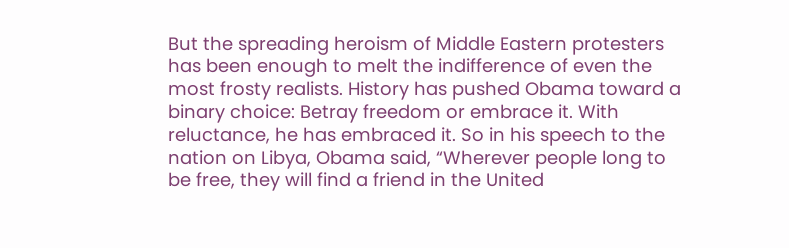But the spreading heroism of Middle Eastern protesters has been enough to melt the indifference of even the most frosty realists. History has pushed Obama toward a binary choice: Betray freedom or embrace it. With reluctance, he has embraced it. So in his speech to the nation on Libya, Obama said, “Wherever people long to be free, they will find a friend in the United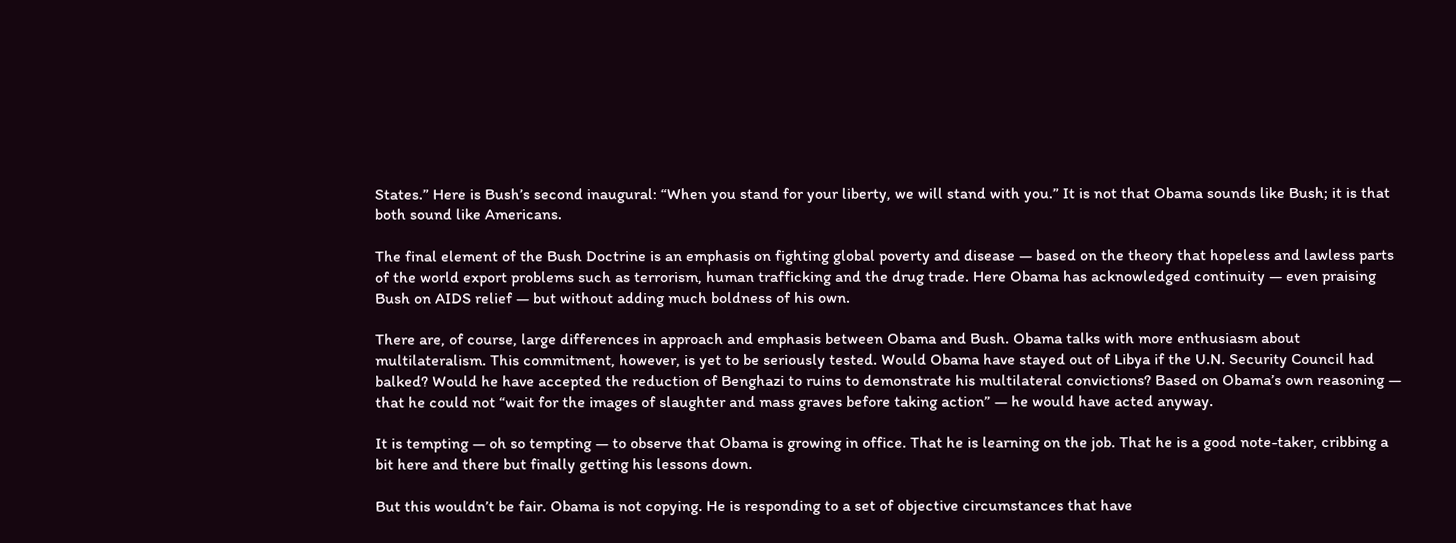States.” Here is Bush’s second inaugural: “When you stand for your liberty, we will stand with you.” It is not that Obama sounds like Bush; it is that both sound like Americans.

The final element of the Bush Doctrine is an emphasis on fighting global poverty and disease — based on the theory that hopeless and lawless parts of the world export problems such as terrorism, human trafficking and the drug trade. Here Obama has acknowledged continuity — even praising Bush on AIDS relief — but without adding much boldness of his own.

There are, of course, large differences in approach and emphasis between Obama and Bush. Obama talks with more enthusiasm about multilateralism. This commitment, however, is yet to be seriously tested. Would Obama have stayed out of Libya if the U.N. Security Council had balked? Would he have accepted the reduction of Benghazi to ruins to demonstrate his multilateral convictions? Based on Obama’s own reasoning — that he could not “wait for the images of slaughter and mass graves before taking action” — he would have acted anyway.

It is tempting — oh so tempting — to observe that Obama is growing in office. That he is learning on the job. That he is a good note-taker, cribbing a bit here and there but finally getting his lessons down.

But this wouldn’t be fair. Obama is not copying. He is responding to a set of objective circumstances that have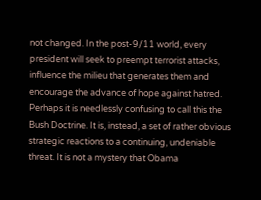not changed. In the post-9/11 world, every president will seek to preempt terrorist attacks, influence the milieu that generates them and encourage the advance of hope against hatred. Perhaps it is needlessly confusing to call this the Bush Doctrine. It is, instead, a set of rather obvious strategic reactions to a continuing, undeniable threat. It is not a mystery that Obama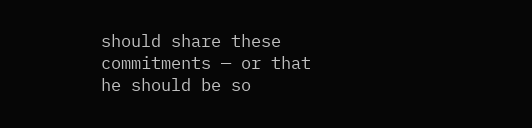should share these commitments — or that he should be so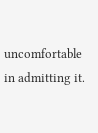uncomfortable in admitting it.